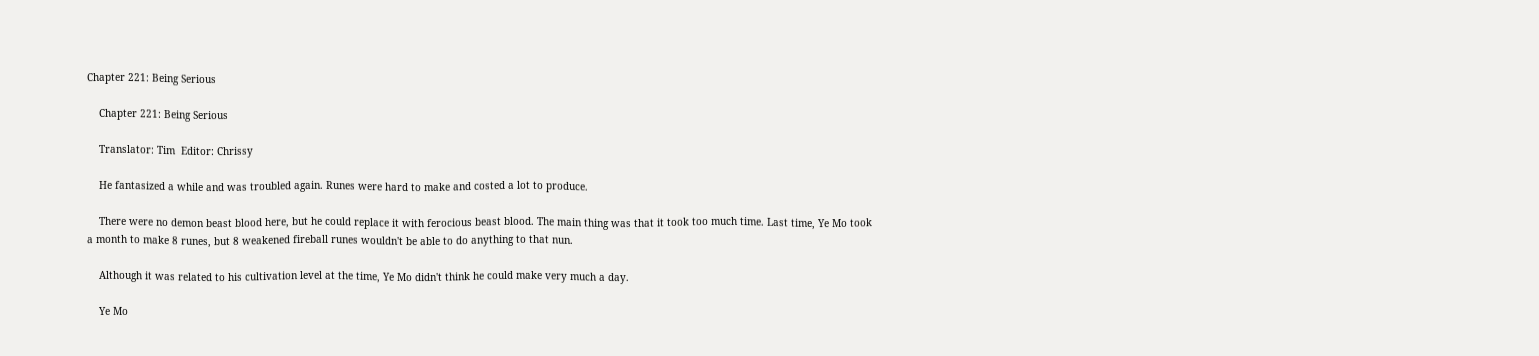Chapter 221: Being Serious

    Chapter 221: Being Serious

    Translator: Tim  Editor: Chrissy

    He fantasized a while and was troubled again. Runes were hard to make and costed a lot to produce.

    There were no demon beast blood here, but he could replace it with ferocious beast blood. The main thing was that it took too much time. Last time, Ye Mo took a month to make 8 runes, but 8 weakened fireball runes wouldn't be able to do anything to that nun.

    Although it was related to his cultivation level at the time, Ye Mo didn't think he could make very much a day.

    Ye Mo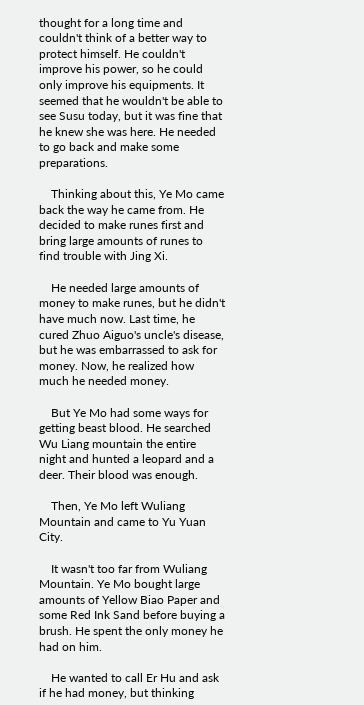thought for a long time and couldn't think of a better way to protect himself. He couldn't improve his power, so he could only improve his equipments. It seemed that he wouldn't be able to see Susu today, but it was fine that he knew she was here. He needed to go back and make some preparations.

    Thinking about this, Ye Mo came back the way he came from. He decided to make runes first and bring large amounts of runes to find trouble with Jing Xi.

    He needed large amounts of money to make runes, but he didn't have much now. Last time, he cured Zhuo Aiguo's uncle's disease, but he was embarrassed to ask for money. Now, he realized how much he needed money.

    But Ye Mo had some ways for getting beast blood. He searched Wu Liang mountain the entire night and hunted a leopard and a deer. Their blood was enough.

    Then, Ye Mo left Wuliang Mountain and came to Yu Yuan City.

    It wasn't too far from Wuliang Mountain. Ye Mo bought large amounts of Yellow Biao Paper and some Red Ink Sand before buying a brush. He spent the only money he had on him.

    He wanted to call Er Hu and ask if he had money, but thinking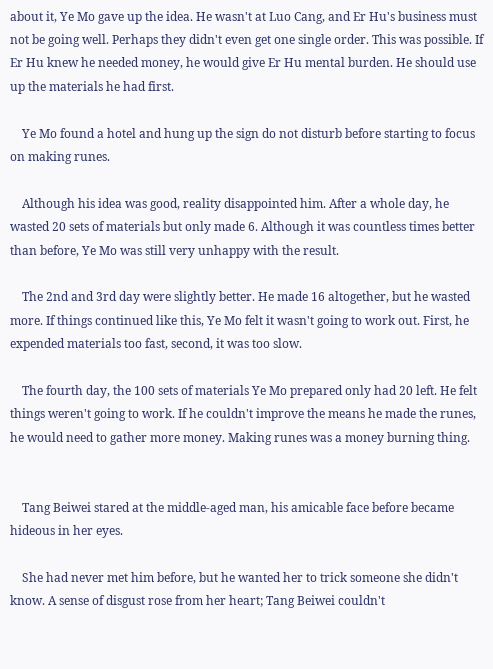about it, Ye Mo gave up the idea. He wasn't at Luo Cang, and Er Hu's business must not be going well. Perhaps they didn't even get one single order. This was possible. If Er Hu knew he needed money, he would give Er Hu mental burden. He should use up the materials he had first.

    Ye Mo found a hotel and hung up the sign do not disturb before starting to focus on making runes.

    Although his idea was good, reality disappointed him. After a whole day, he wasted 20 sets of materials but only made 6. Although it was countless times better than before, Ye Mo was still very unhappy with the result.

    The 2nd and 3rd day were slightly better. He made 16 altogether, but he wasted more. If things continued like this, Ye Mo felt it wasn't going to work out. First, he expended materials too fast, second, it was too slow.

    The fourth day, the 100 sets of materials Ye Mo prepared only had 20 left. He felt things weren't going to work. If he couldn't improve the means he made the runes, he would need to gather more money. Making runes was a money burning thing.


    Tang Beiwei stared at the middle-aged man, his amicable face before became hideous in her eyes.

    She had never met him before, but he wanted her to trick someone she didn't know. A sense of disgust rose from her heart; Tang Beiwei couldn't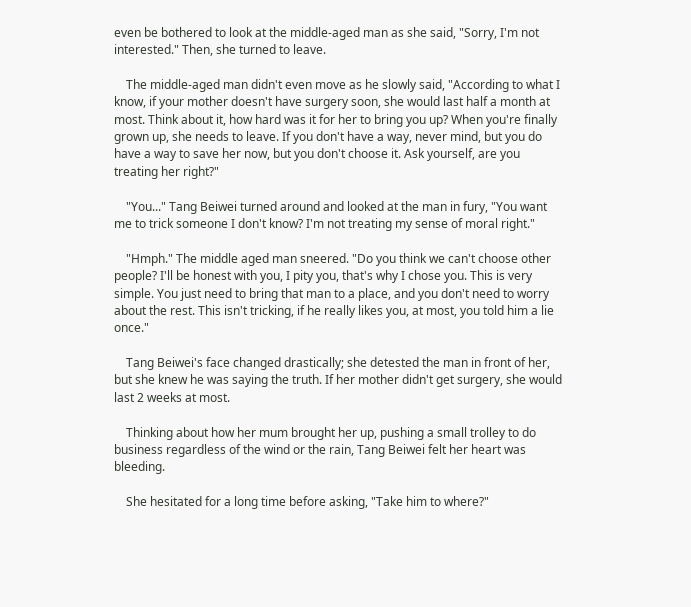even be bothered to look at the middle-aged man as she said, "Sorry, I'm not interested." Then, she turned to leave.

    The middle-aged man didn't even move as he slowly said, "According to what I know, if your mother doesn't have surgery soon, she would last half a month at most. Think about it, how hard was it for her to bring you up? When you're finally grown up, she needs to leave. If you don't have a way, never mind, but you do have a way to save her now, but you don't choose it. Ask yourself, are you treating her right?"

    "You..." Tang Beiwei turned around and looked at the man in fury, "You want me to trick someone I don't know? I'm not treating my sense of moral right."

    "Hmph." The middle aged man sneered. "Do you think we can't choose other people? I'll be honest with you, I pity you, that's why I chose you. This is very simple. You just need to bring that man to a place, and you don't need to worry about the rest. This isn't tricking, if he really likes you, at most, you told him a lie once."

    Tang Beiwei's face changed drastically; she detested the man in front of her, but she knew he was saying the truth. If her mother didn't get surgery, she would last 2 weeks at most.

    Thinking about how her mum brought her up, pushing a small trolley to do business regardless of the wind or the rain, Tang Beiwei felt her heart was bleeding.

    She hesitated for a long time before asking, "Take him to where?"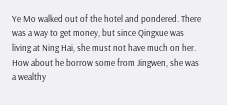Ye Mo walked out of the hotel and pondered. There was a way to get money, but since Qingxue was living at Ning Hai, she must not have much on her. How about he borrow some from Jingwen, she was a wealthy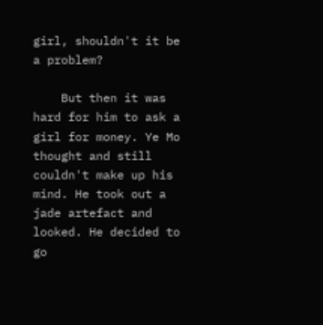girl, shouldn't it be a problem?

    But then it was hard for him to ask a girl for money. Ye Mo thought and still couldn't make up his mind. He took out a jade artefact and looked. He decided to go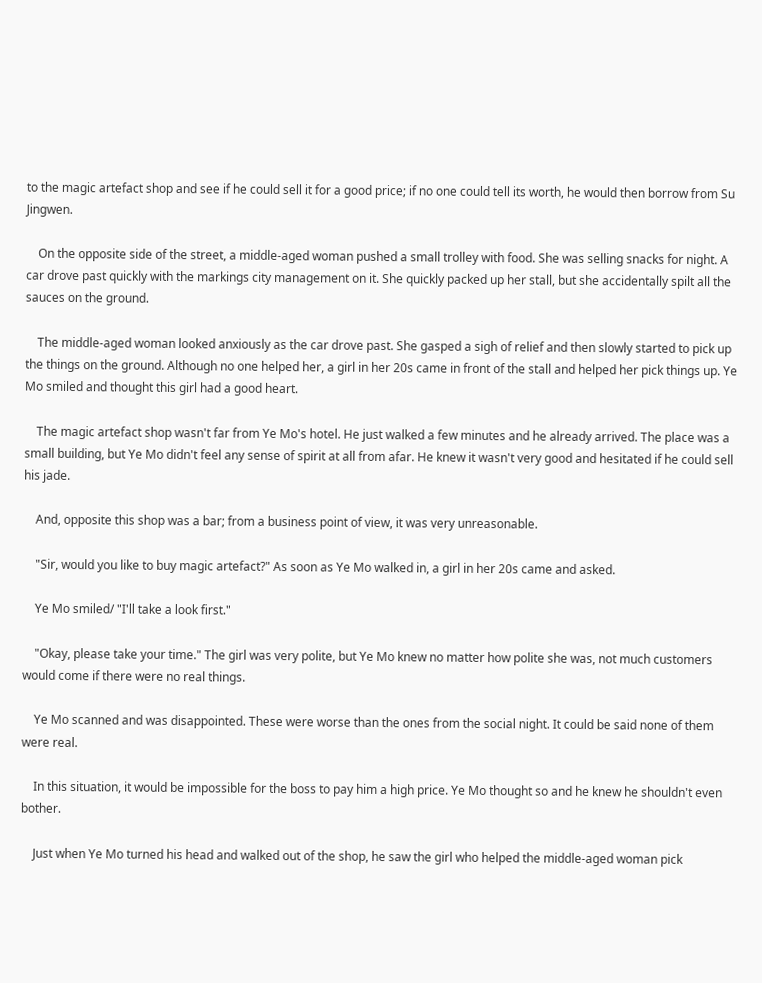to the magic artefact shop and see if he could sell it for a good price; if no one could tell its worth, he would then borrow from Su Jingwen.

    On the opposite side of the street, a middle-aged woman pushed a small trolley with food. She was selling snacks for night. A car drove past quickly with the markings city management on it. She quickly packed up her stall, but she accidentally spilt all the sauces on the ground.

    The middle-aged woman looked anxiously as the car drove past. She gasped a sigh of relief and then slowly started to pick up the things on the ground. Although no one helped her, a girl in her 20s came in front of the stall and helped her pick things up. Ye Mo smiled and thought this girl had a good heart.

    The magic artefact shop wasn't far from Ye Mo's hotel. He just walked a few minutes and he already arrived. The place was a small building, but Ye Mo didn't feel any sense of spirit at all from afar. He knew it wasn't very good and hesitated if he could sell his jade.

    And, opposite this shop was a bar; from a business point of view, it was very unreasonable.

    "Sir, would you like to buy magic artefact?" As soon as Ye Mo walked in, a girl in her 20s came and asked.

    Ye Mo smiled/ "I'll take a look first."

    "Okay, please take your time." The girl was very polite, but Ye Mo knew no matter how polite she was, not much customers would come if there were no real things.

    Ye Mo scanned and was disappointed. These were worse than the ones from the social night. It could be said none of them were real.

    In this situation, it would be impossible for the boss to pay him a high price. Ye Mo thought so and he knew he shouldn't even bother.

    Just when Ye Mo turned his head and walked out of the shop, he saw the girl who helped the middle-aged woman pick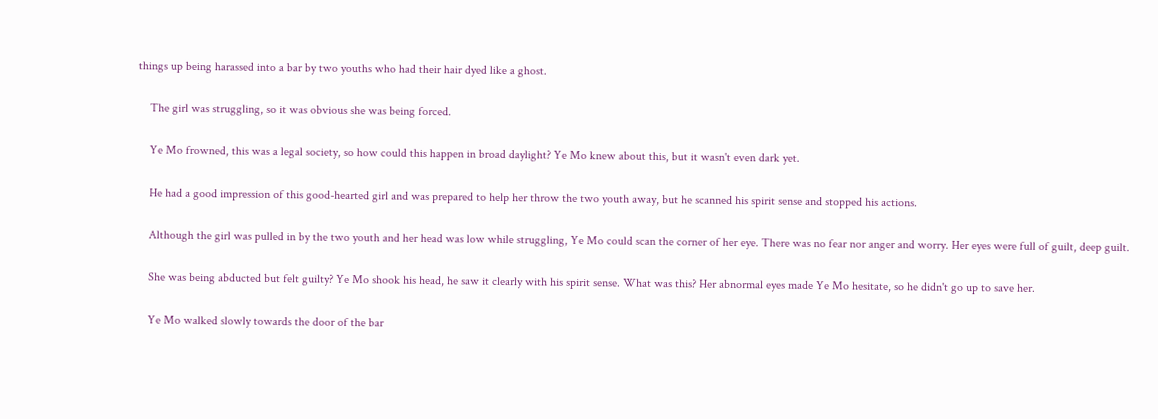things up being harassed into a bar by two youths who had their hair dyed like a ghost.

    The girl was struggling, so it was obvious she was being forced.

    Ye Mo frowned, this was a legal society, so how could this happen in broad daylight? Ye Mo knew about this, but it wasn't even dark yet.

    He had a good impression of this good-hearted girl and was prepared to help her throw the two youth away, but he scanned his spirit sense and stopped his actions.

    Although the girl was pulled in by the two youth and her head was low while struggling, Ye Mo could scan the corner of her eye. There was no fear nor anger and worry. Her eyes were full of guilt, deep guilt.

    She was being abducted but felt guilty? Ye Mo shook his head, he saw it clearly with his spirit sense. What was this? Her abnormal eyes made Ye Mo hesitate, so he didn't go up to save her.

    Ye Mo walked slowly towards the door of the bar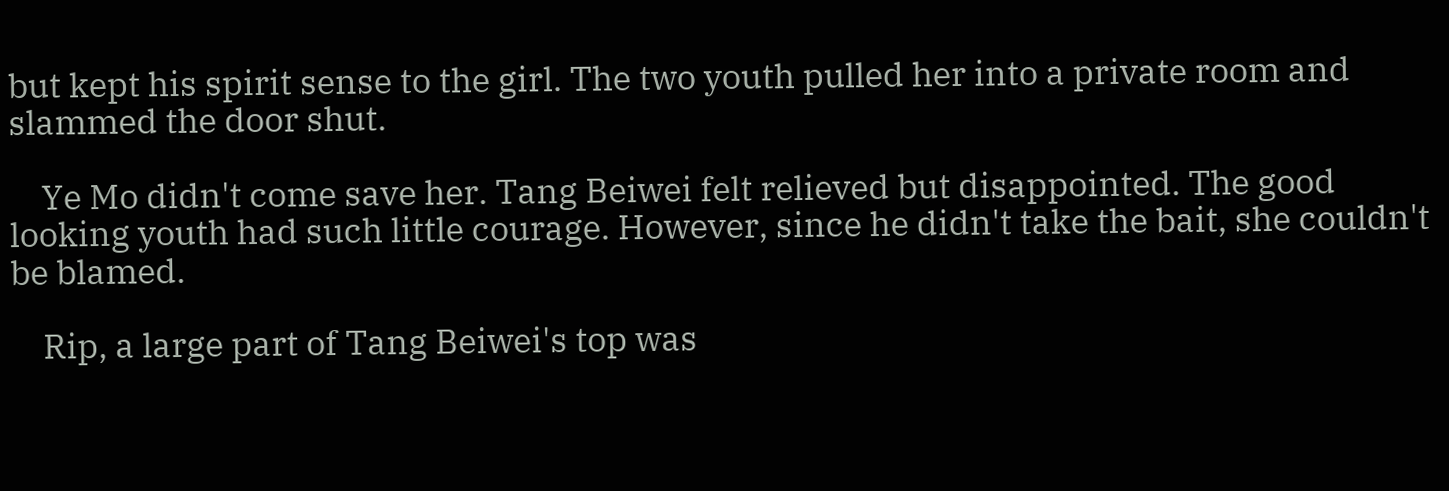but kept his spirit sense to the girl. The two youth pulled her into a private room and slammed the door shut.

    Ye Mo didn't come save her. Tang Beiwei felt relieved but disappointed. The good looking youth had such little courage. However, since he didn't take the bait, she couldn't be blamed.

    Rip, a large part of Tang Beiwei's top was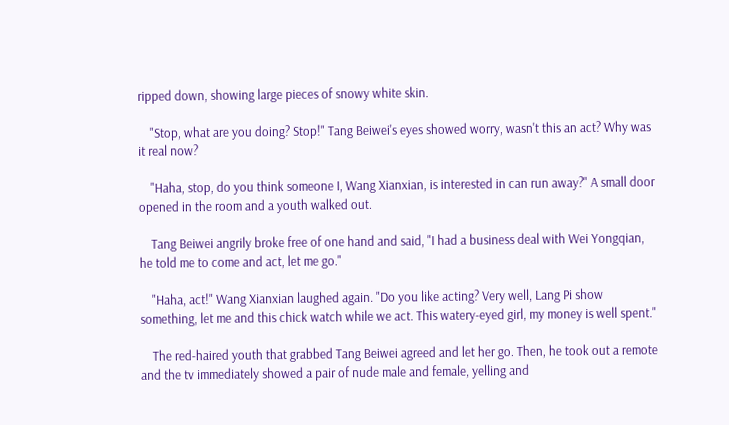ripped down, showing large pieces of snowy white skin.

    "Stop, what are you doing? Stop!" Tang Beiwei's eyes showed worry, wasn't this an act? Why was it real now?

    "Haha, stop, do you think someone I, Wang Xianxian, is interested in can run away?" A small door opened in the room and a youth walked out.

    Tang Beiwei angrily broke free of one hand and said, "I had a business deal with Wei Yongqian, he told me to come and act, let me go."

    "Haha, act!" Wang Xianxian laughed again. "Do you like acting? Very well, Lang Pi show something, let me and this chick watch while we act. This watery-eyed girl, my money is well spent."

    The red-haired youth that grabbed Tang Beiwei agreed and let her go. Then, he took out a remote and the tv immediately showed a pair of nude male and female, yelling and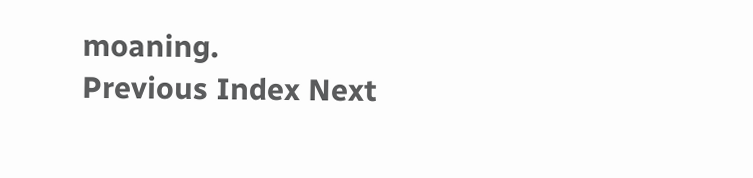moaning.
Previous Index Next